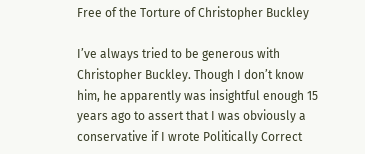Free of the Torture of Christopher Buckley

I’ve always tried to be generous with Christopher Buckley. Though I don’t know him, he apparently was insightful enough 15 years ago to assert that I was obviously a conservative if I wrote Politically Correct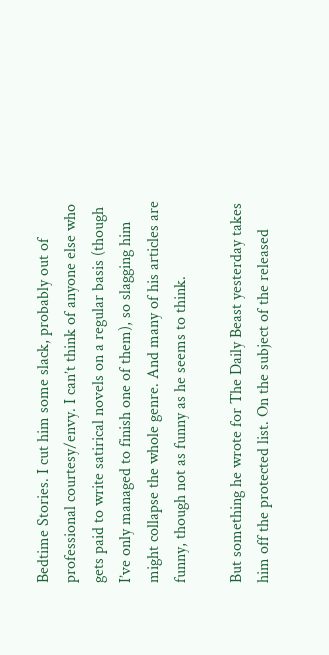Bedtime Stories. I cut him some slack, probably out of professional courtesy/envy. I can’t think of anyone else who gets paid to write satirical novels on a regular basis (though I’ve only managed to finish one of them), so slagging him might collapse the whole genre. And many of his articles are funny, though not as funny as he seems to think.

But something he wrote for The Daily Beast yesterday takes him off the protected list. On the subject of the released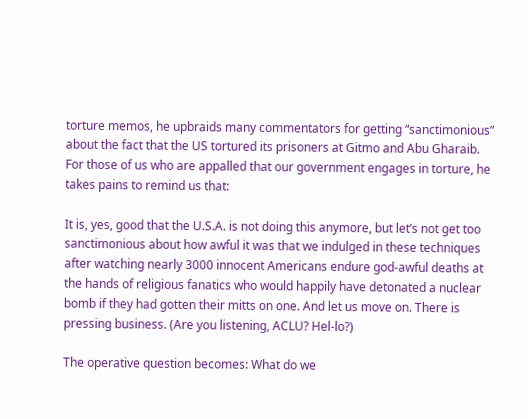torture memos, he upbraids many commentators for getting “sanctimonious” about the fact that the US tortured its prisoners at Gitmo and Abu Gharaib. For those of us who are appalled that our government engages in torture, he takes pains to remind us that:

It is, yes, good that the U.S.A. is not doing this anymore, but let’s not get too sanctimonious about how awful it was that we indulged in these techniques after watching nearly 3000 innocent Americans endure god-awful deaths at the hands of religious fanatics who would happily have detonated a nuclear bomb if they had gotten their mitts on one. And let us move on. There is pressing business. (Are you listening, ACLU? Hel-lo?)

The operative question becomes: What do we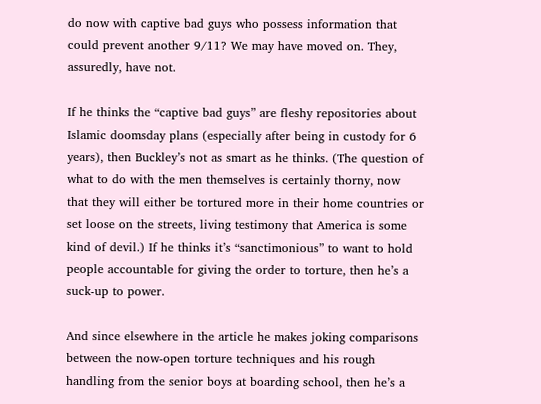do now with captive bad guys who possess information that could prevent another 9/11? We may have moved on. They, assuredly, have not.

If he thinks the “captive bad guys” are fleshy repositories about Islamic doomsday plans (especially after being in custody for 6 years), then Buckley’s not as smart as he thinks. (The question of what to do with the men themselves is certainly thorny, now that they will either be tortured more in their home countries or set loose on the streets, living testimony that America is some kind of devil.) If he thinks it’s “sanctimonious” to want to hold people accountable for giving the order to torture, then he’s a suck-up to power.

And since elsewhere in the article he makes joking comparisons between the now-open torture techniques and his rough handling from the senior boys at boarding school, then he’s a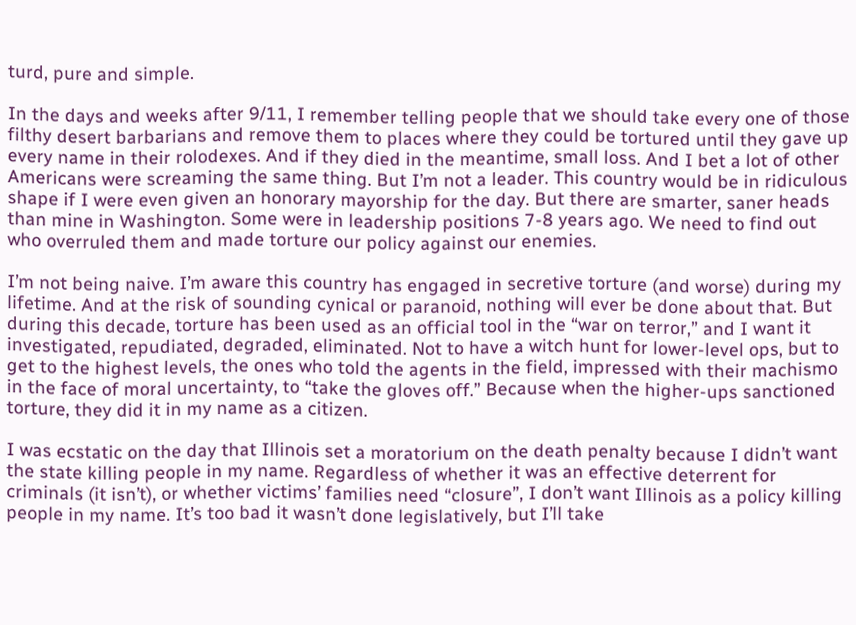turd, pure and simple.

In the days and weeks after 9/11, I remember telling people that we should take every one of those filthy desert barbarians and remove them to places where they could be tortured until they gave up every name in their rolodexes. And if they died in the meantime, small loss. And I bet a lot of other Americans were screaming the same thing. But I’m not a leader. This country would be in ridiculous shape if I were even given an honorary mayorship for the day. But there are smarter, saner heads than mine in Washington. Some were in leadership positions 7-8 years ago. We need to find out who overruled them and made torture our policy against our enemies.

I’m not being naive. I’m aware this country has engaged in secretive torture (and worse) during my lifetime. And at the risk of sounding cynical or paranoid, nothing will ever be done about that. But during this decade, torture has been used as an official tool in the “war on terror,” and I want it investigated, repudiated, degraded, eliminated. Not to have a witch hunt for lower-level ops, but to get to the highest levels, the ones who told the agents in the field, impressed with their machismo in the face of moral uncertainty, to “take the gloves off.” Because when the higher-ups sanctioned torture, they did it in my name as a citizen.

I was ecstatic on the day that Illinois set a moratorium on the death penalty because I didn’t want the state killing people in my name. Regardless of whether it was an effective deterrent for criminals (it isn’t), or whether victims’ families need “closure”, I don’t want Illinois as a policy killing people in my name. It’s too bad it wasn’t done legislatively, but I’ll take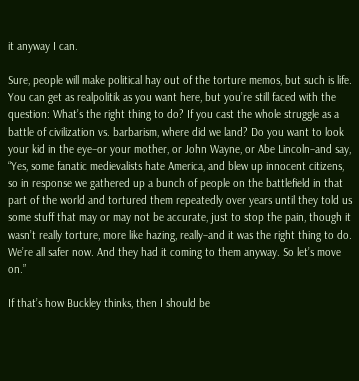it anyway I can.

Sure, people will make political hay out of the torture memos, but such is life. You can get as realpolitik as you want here, but you’re still faced with the question: What’s the right thing to do? If you cast the whole struggle as a battle of civilization vs. barbarism, where did we land? Do you want to look your kid in the eye–or your mother, or John Wayne, or Abe Lincoln–and say, “Yes, some fanatic medievalists hate America, and blew up innocent citizens, so in response we gathered up a bunch of people on the battlefield in that part of the world and tortured them repeatedly over years until they told us some stuff that may or may not be accurate, just to stop the pain, though it wasn’t really torture, more like hazing, really–and it was the right thing to do. We’re all safer now. And they had it coming to them anyway. So let’s move on.”

If that’s how Buckley thinks, then I should be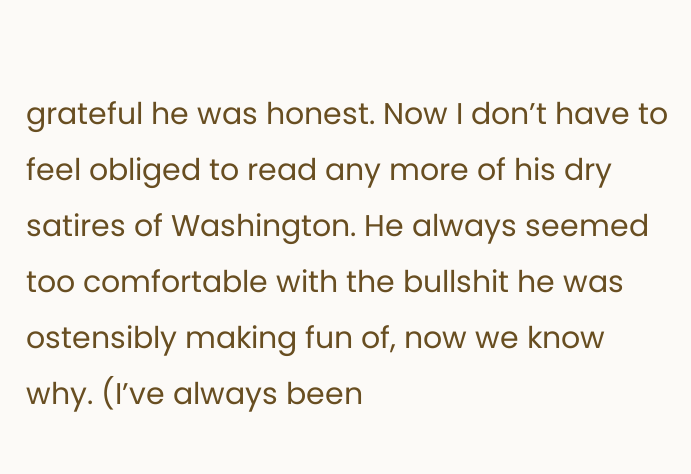grateful he was honest. Now I don’t have to feel obliged to read any more of his dry satires of Washington. He always seemed too comfortable with the bullshit he was ostensibly making fun of, now we know why. (I’ve always been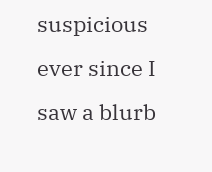suspicious ever since I saw a blurb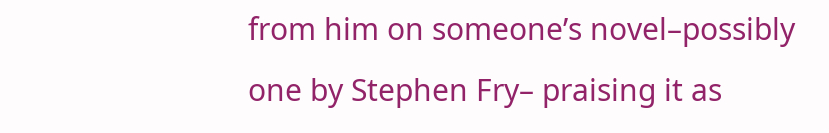from him on someone’s novel–possibly one by Stephen Fry– praising it as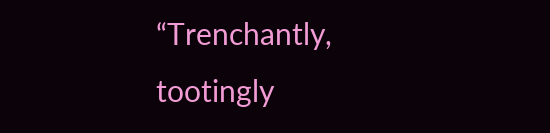“Trenchantly, tootingly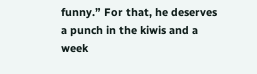funny.” For that, he deserves a punch in the kiwis and a week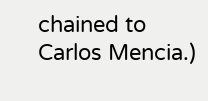chained to Carlos Mencia.)